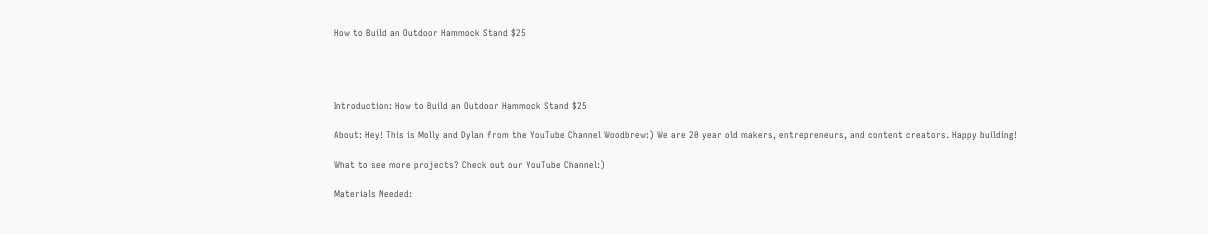How to Build an Outdoor Hammock Stand $25




Introduction: How to Build an Outdoor Hammock Stand $25

About: Hey! This is Molly and Dylan from the YouTube Channel Woodbrew:) We are 20 year old makers, entrepreneurs, and content creators. Happy building!

What to see more projects? Check out our YouTube Channel:)

Materials Needed: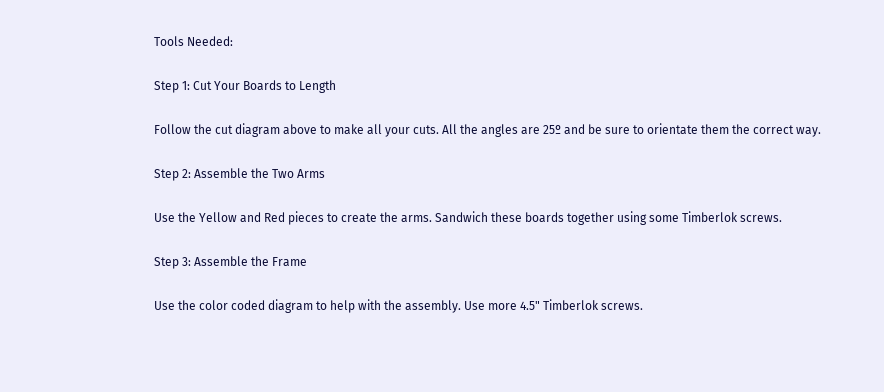Tools Needed:

Step 1: Cut Your Boards to Length

Follow the cut diagram above to make all your cuts. All the angles are 25º and be sure to orientate them the correct way.

Step 2: Assemble the Two Arms

Use the Yellow and Red pieces to create the arms. Sandwich these boards together using some Timberlok screws.

Step 3: Assemble the Frame

Use the color coded diagram to help with the assembly. Use more 4.5" Timberlok screws.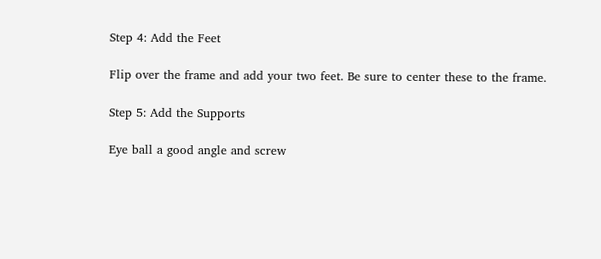Step 4: Add the Feet

Flip over the frame and add your two feet. Be sure to center these to the frame.

Step 5: Add the Supports

Eye ball a good angle and screw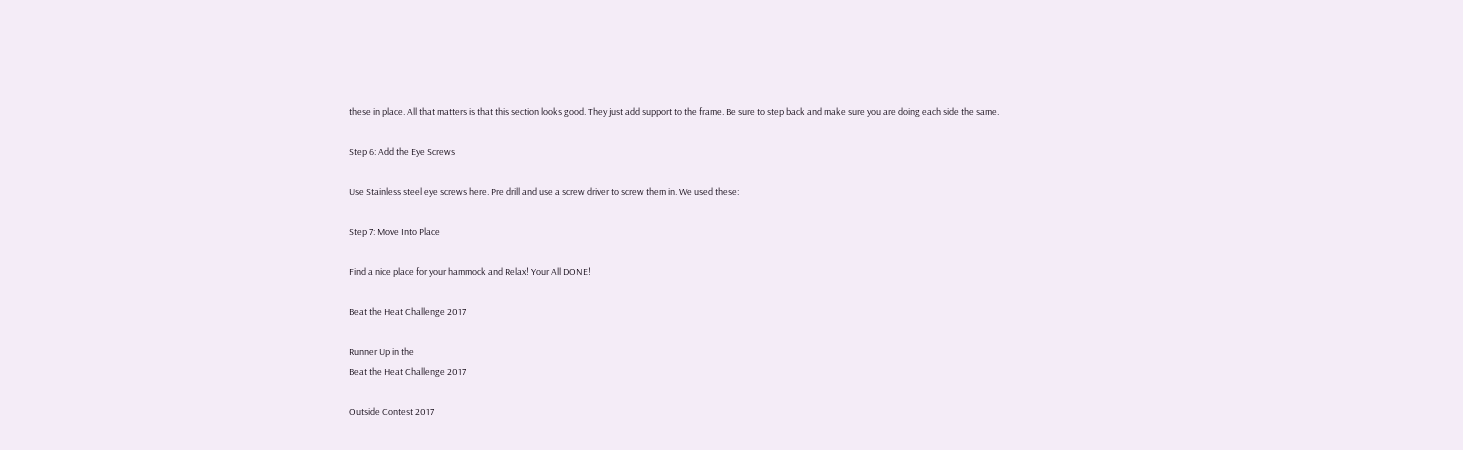these in place. All that matters is that this section looks good. They just add support to the frame. Be sure to step back and make sure you are doing each side the same.

Step 6: Add the Eye Screws

Use Stainless steel eye screws here. Pre drill and use a screw driver to screw them in. We used these:

Step 7: Move Into Place

Find a nice place for your hammock and Relax! Your All DONE!

Beat the Heat Challenge 2017

Runner Up in the
Beat the Heat Challenge 2017

Outside Contest 2017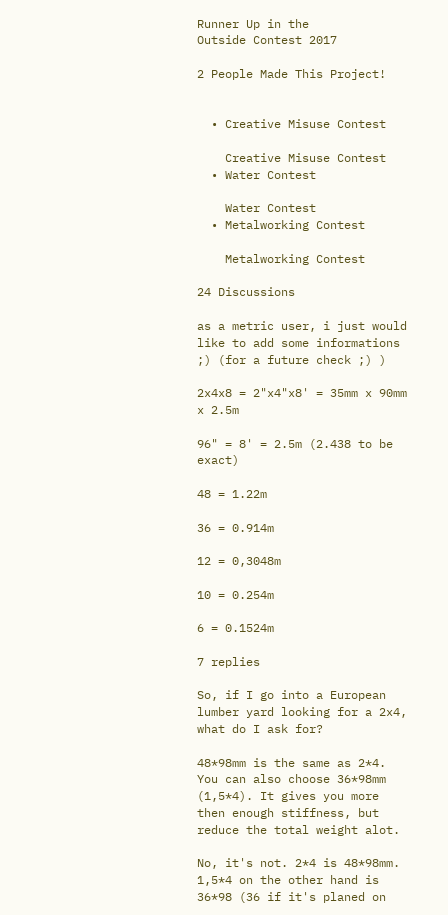Runner Up in the
Outside Contest 2017

2 People Made This Project!


  • Creative Misuse Contest

    Creative Misuse Contest
  • Water Contest

    Water Contest
  • Metalworking Contest

    Metalworking Contest

24 Discussions

as a metric user, i just would like to add some informations ;) (for a future check ;) )

2x4x8 = 2"x4"x8' = 35mm x 90mm x 2.5m

96" = 8' = 2.5m (2.438 to be exact)

48 = 1.22m

36 = 0.914m

12 = 0,3048m

10 = 0.254m

6 = 0.1524m

7 replies

So, if I go into a European lumber yard looking for a 2x4, what do I ask for?

48*98mm is the same as 2*4. You can also choose 36*98mm (1,5*4). It gives you more then enough stiffness, but reduce the total weight alot.

No, it's not. 2*4 is 48*98mm. 1,5*4 on the other hand is 36*98 (36 if it's planed on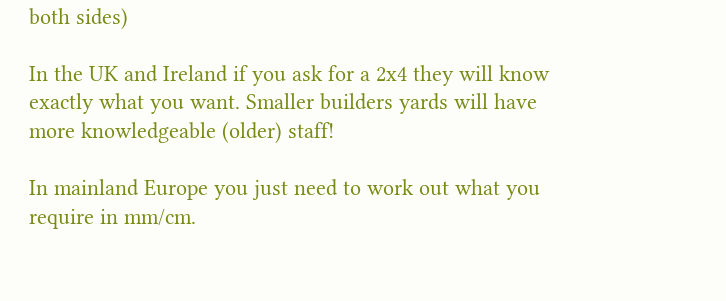both sides)

In the UK and Ireland if you ask for a 2x4 they will know exactly what you want. Smaller builders yards will have more knowledgeable (older) staff!

In mainland Europe you just need to work out what you require in mm/cm.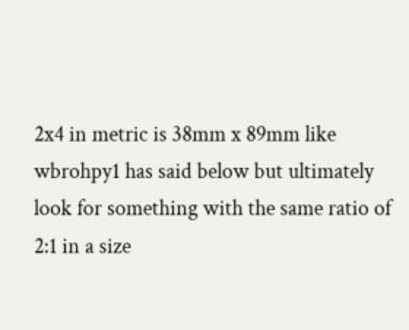2x4 in metric is 38mm x 89mm like wbrohpy1 has said below but ultimately look for something with the same ratio of 2:1 in a size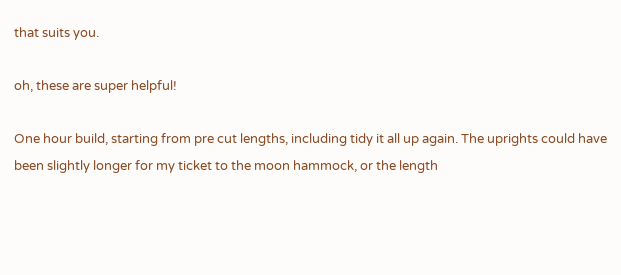that suits you.

oh, these are super helpful!

One hour build, starting from pre cut lengths, including tidy it all up again. The uprights could have been slightly longer for my ticket to the moon hammock, or the length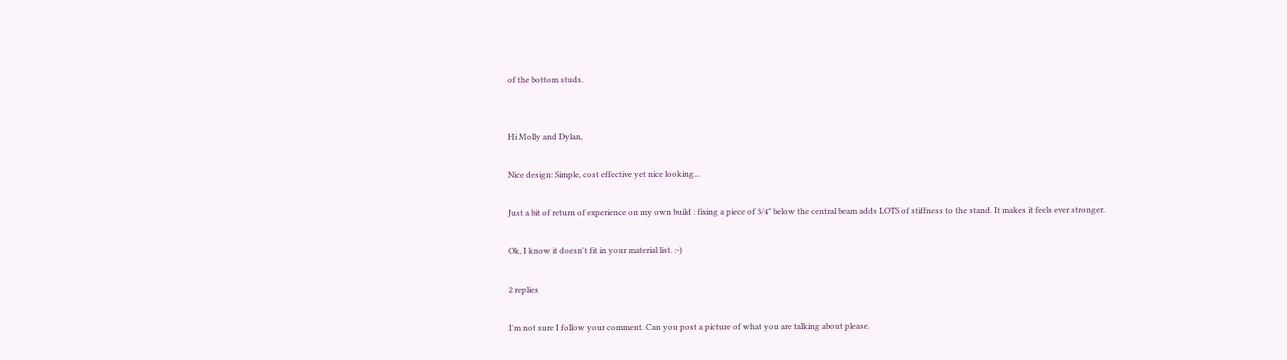of the bottom studs.


Hi Molly and Dylan,

Nice design: Simple, cost effective yet nice looking...

Just a bit of return of experience on my own build : fixing a piece of 3/4" below the central beam adds LOTS of stiffness to the stand. It makes it feels ever stronger.

Ok, I know it doesn't fit in your material list. :-)

2 replies

I'm not sure I follow your comment. Can you post a picture of what you are talking about please.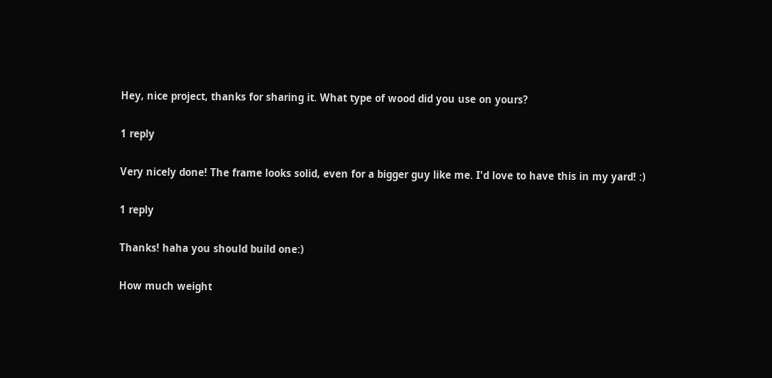Hey, nice project, thanks for sharing it. What type of wood did you use on yours?

1 reply

Very nicely done! The frame looks solid, even for a bigger guy like me. I'd love to have this in my yard! :)

1 reply

Thanks! haha you should build one:)

How much weight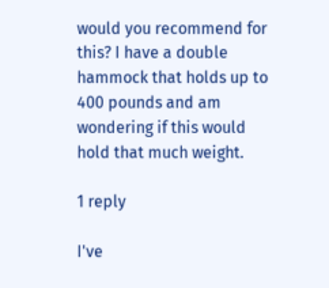would you recommend for this? I have a double hammock that holds up to 400 pounds and am wondering if this would hold that much weight.

1 reply

I've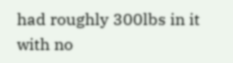had roughly 300lbs in it with no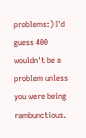problems:) I'd guess 400 wouldn't be a problem unless you were being rambunctious.